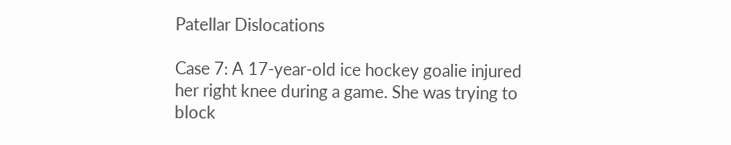Patellar Dislocations

Case 7: A 17-year-old ice hockey goalie injured her right knee during a game. She was trying to block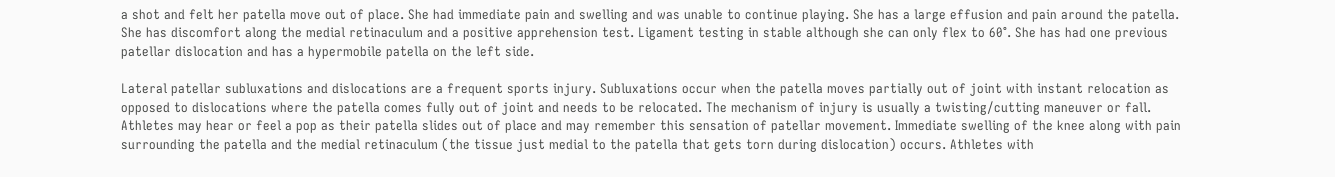a shot and felt her patella move out of place. She had immediate pain and swelling and was unable to continue playing. She has a large effusion and pain around the patella. She has discomfort along the medial retinaculum and a positive apprehension test. Ligament testing in stable although she can only flex to 60°. She has had one previous patellar dislocation and has a hypermobile patella on the left side.

Lateral patellar subluxations and dislocations are a frequent sports injury. Subluxations occur when the patella moves partially out of joint with instant relocation as opposed to dislocations where the patella comes fully out of joint and needs to be relocated. The mechanism of injury is usually a twisting/cutting maneuver or fall. Athletes may hear or feel a pop as their patella slides out of place and may remember this sensation of patellar movement. Immediate swelling of the knee along with pain surrounding the patella and the medial retinaculum (the tissue just medial to the patella that gets torn during dislocation) occurs. Athletes with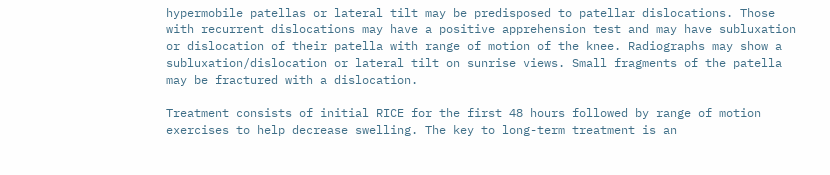hypermobile patellas or lateral tilt may be predisposed to patellar dislocations. Those with recurrent dislocations may have a positive apprehension test and may have subluxation or dislocation of their patella with range of motion of the knee. Radiographs may show a subluxation/dislocation or lateral tilt on sunrise views. Small fragments of the patella may be fractured with a dislocation.

Treatment consists of initial RICE for the first 48 hours followed by range of motion exercises to help decrease swelling. The key to long-term treatment is an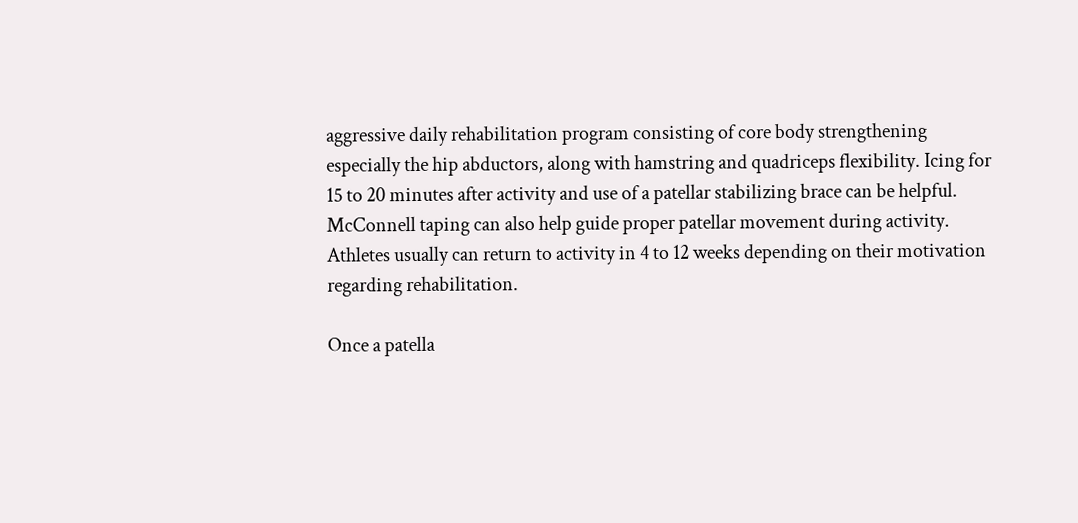aggressive daily rehabilitation program consisting of core body strengthening especially the hip abductors, along with hamstring and quadriceps flexibility. Icing for 15 to 20 minutes after activity and use of a patellar stabilizing brace can be helpful. McConnell taping can also help guide proper patellar movement during activity. Athletes usually can return to activity in 4 to 12 weeks depending on their motivation regarding rehabilitation.

Once a patella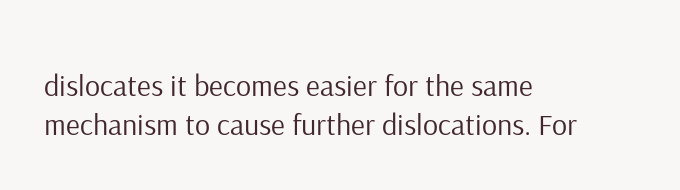dislocates it becomes easier for the same mechanism to cause further dislocations. For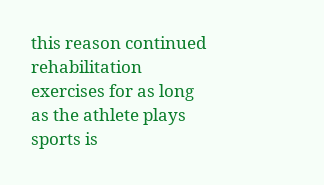this reason continued rehabilitation exercises for as long as the athlete plays sports is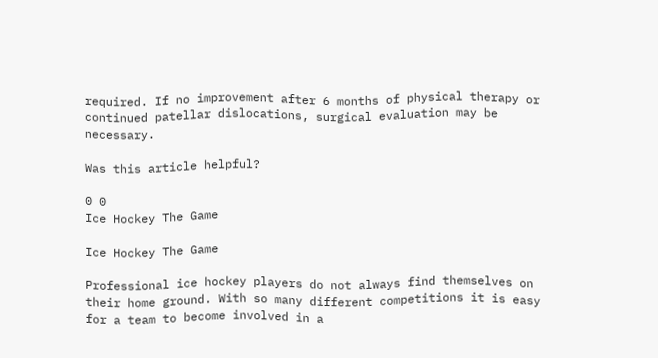required. If no improvement after 6 months of physical therapy or continued patellar dislocations, surgical evaluation may be necessary.

Was this article helpful?

0 0
Ice Hockey The Game

Ice Hockey The Game

Professional ice hockey players do not always find themselves on their home ground. With so many different competitions it is easy for a team to become involved in a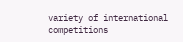variety of international competitions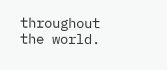throughout the world.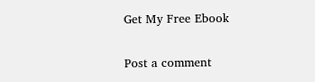Get My Free Ebook

Post a comment